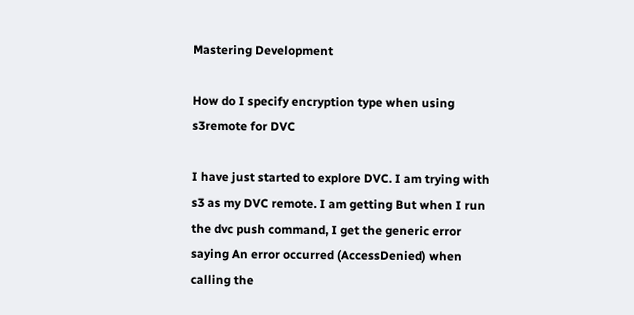Mastering Development

How do I specify encryption type when using s3remote for DVC

I have just started to explore DVC. I am trying with s3 as my DVC remote. I am getting But when I run the dvc push command, I get the generic error saying An error occurred (AccessDenied) when calling the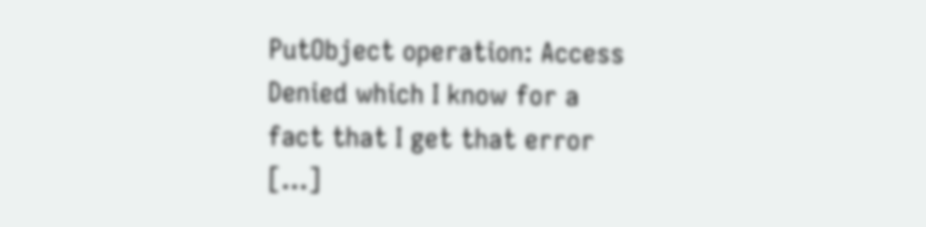PutObject operation: Access Denied which I know for a fact that I get that error […]